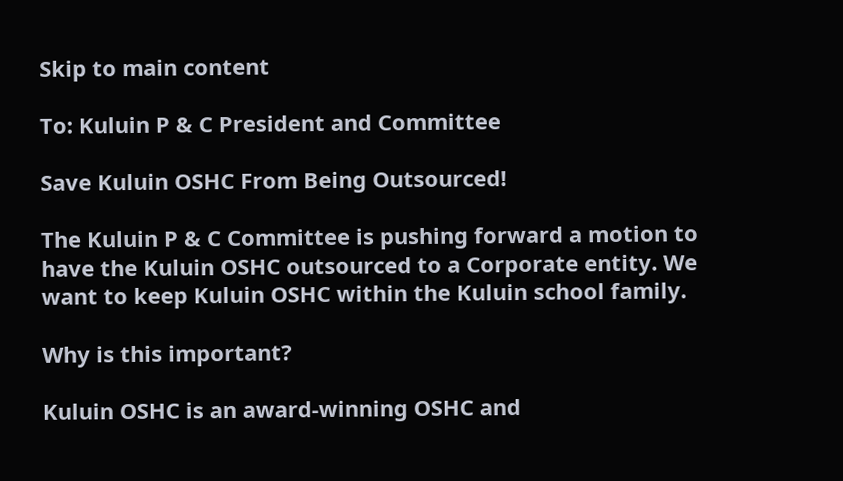Skip to main content

To: Kuluin P & C President and Committee

Save Kuluin OSHC From Being Outsourced!

The Kuluin P & C Committee is pushing forward a motion to have the Kuluin OSHC outsourced to a Corporate entity. We want to keep Kuluin OSHC within the Kuluin school family.

Why is this important?

Kuluin OSHC is an award-winning OSHC and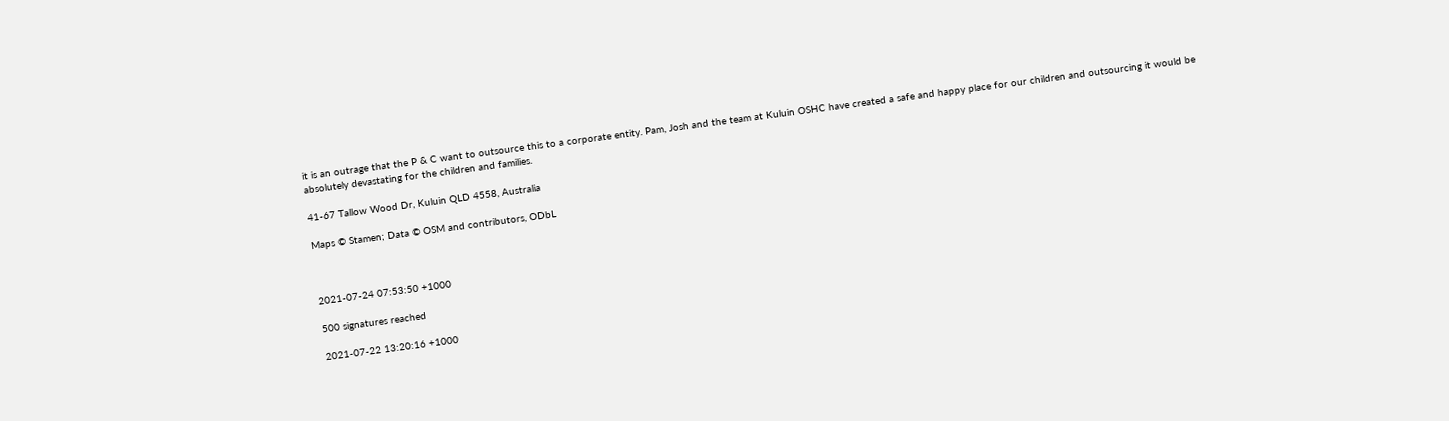it is an outrage that the P & C want to outsource this to a corporate entity. Pam, Josh and the team at Kuluin OSHC have created a safe and happy place for our children and outsourcing it would be absolutely devastating for the children and families.

41-67 Tallow Wood Dr, Kuluin QLD 4558, Australia

Maps © Stamen; Data © OSM and contributors, ODbL



2021-07-24 07:53:50 +1000

500 signatures reached

2021-07-22 13:20:16 +1000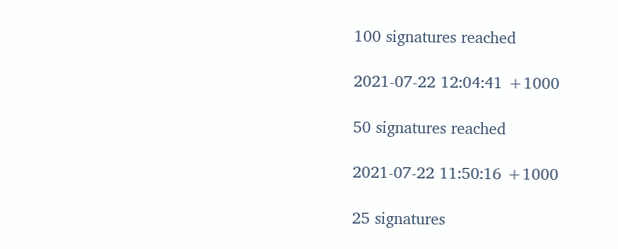100 signatures reached

2021-07-22 12:04:41 +1000

50 signatures reached

2021-07-22 11:50:16 +1000

25 signatures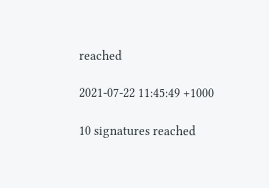reached

2021-07-22 11:45:49 +1000

10 signatures reached